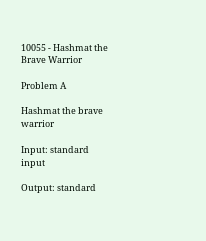10055 - Hashmat the Brave Warrior

Problem A

Hashmat the brave warrior

Input: standard input

Output: standard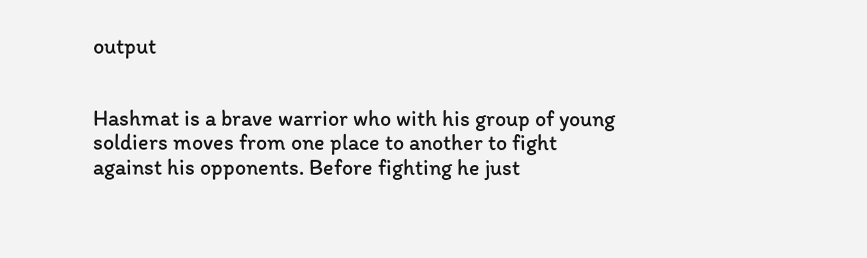output


Hashmat is a brave warrior who with his group of young soldiers moves from one place to another to fight against his opponents. Before fighting he just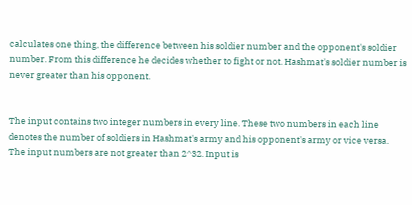calculates one thing, the difference between his soldier number and the opponent's soldier number. From this difference he decides whether to fight or not. Hashmat's soldier number is never greater than his opponent.


The input contains two integer numbers in every line. These two numbers in each line denotes the number of soldiers in Hashmat's army and his opponent's army or vice versa. The input numbers are not greater than 2^32. Input is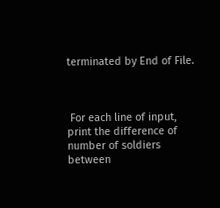terminated by End of File.



 For each line of input, print the difference of number of soldiers between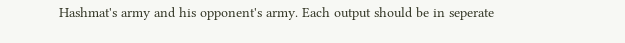Hashmat's army and his opponent's army. Each output should be in seperate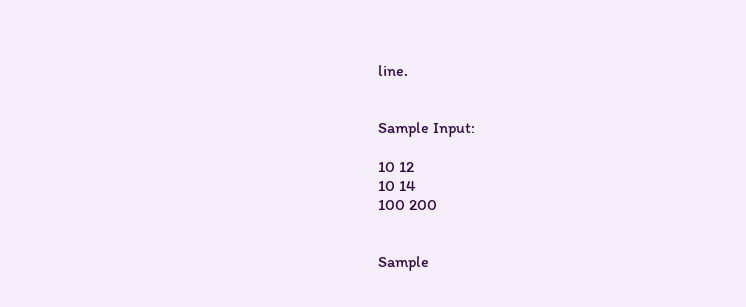line.


Sample Input:

10 12
10 14
100 200


Sample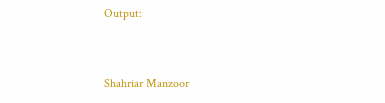Output:


Shahriar Manzoor